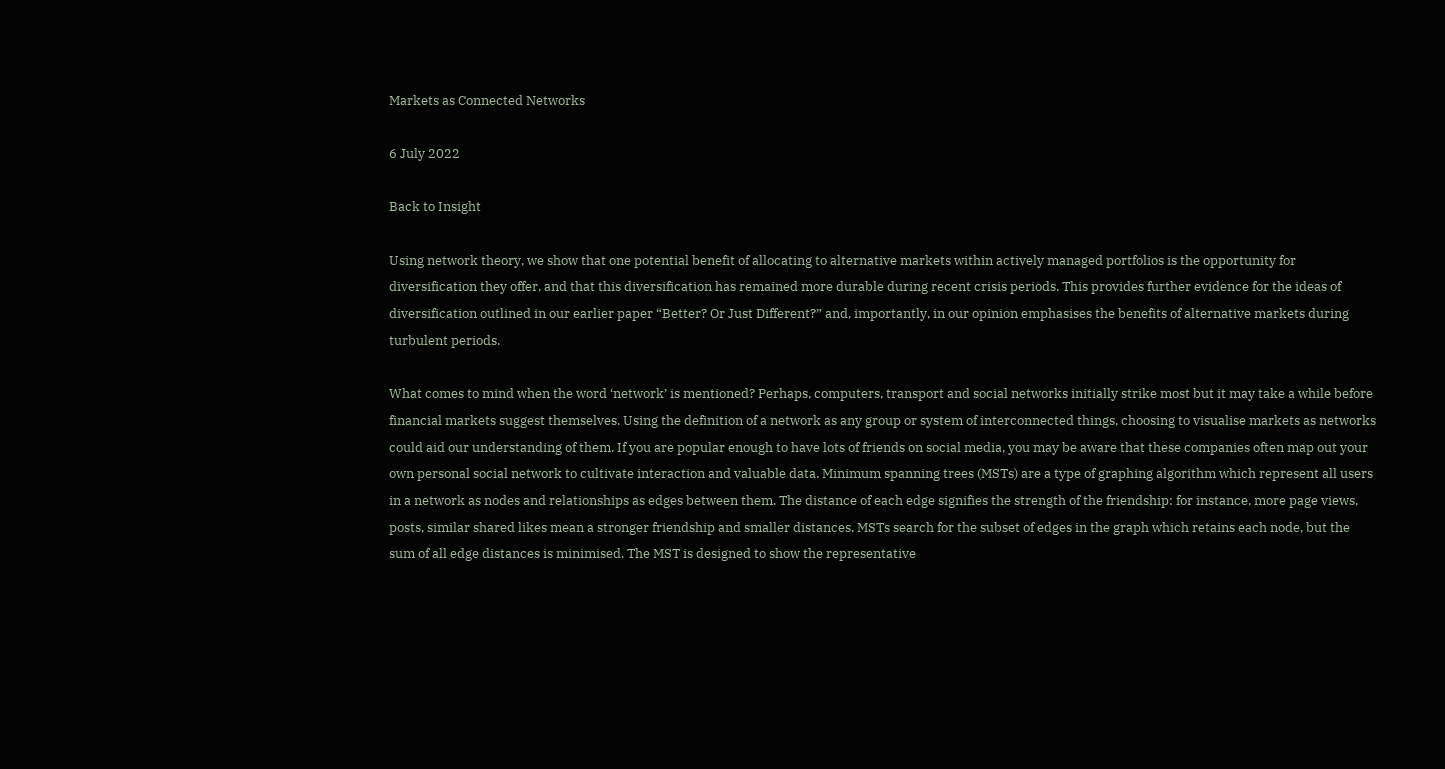Markets as Connected Networks

6 July 2022

Back to Insight

Using network theory, we show that one potential benefit of allocating to alternative markets within actively managed portfolios is the opportunity for diversification they offer, and that this diversification has remained more durable during recent crisis periods. This provides further evidence for the ideas of diversification outlined in our earlier paper “Better? Or Just Different?” and, importantly, in our opinion emphasises the benefits of alternative markets during turbulent periods.

What comes to mind when the word ‘network’ is mentioned? Perhaps, computers, transport and social networks initially strike most but it may take a while before financial markets suggest themselves. Using the definition of a network as any group or system of interconnected things, choosing to visualise markets as networks could aid our understanding of them. If you are popular enough to have lots of friends on social media, you may be aware that these companies often map out your own personal social network to cultivate interaction and valuable data. Minimum spanning trees (MSTs) are a type of graphing algorithm which represent all users in a network as nodes and relationships as edges between them. The distance of each edge signifies the strength of the friendship: for instance, more page views, posts, similar shared likes mean a stronger friendship and smaller distances. MSTs search for the subset of edges in the graph which retains each node, but the sum of all edge distances is minimised. The MST is designed to show the representative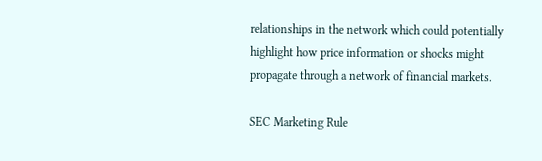relationships in the network which could potentially highlight how price information or shocks might propagate through a network of financial markets.

SEC Marketing Rule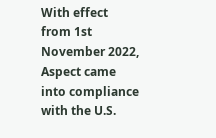With effect from 1st November 2022, Aspect came into compliance with the U.S.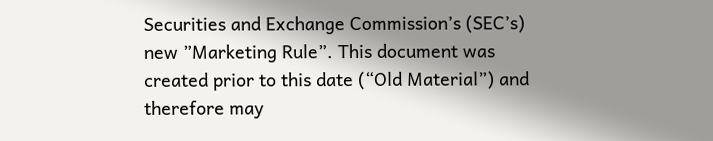Securities and Exchange Commission’s (SEC’s) new ”Marketing Rule”. This document was created prior to this date (“Old Material”) and therefore may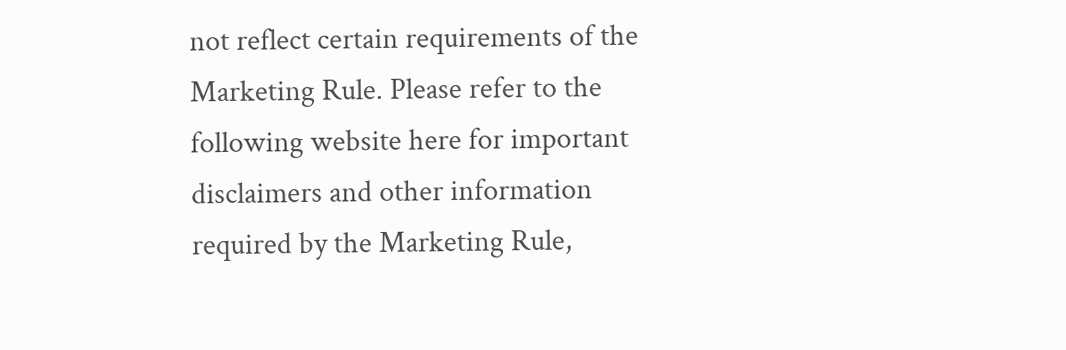not reflect certain requirements of the Marketing Rule. Please refer to the following website here for important disclaimers and other information required by the Marketing Rule,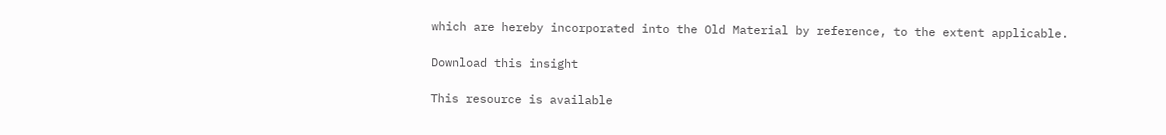which are hereby incorporated into the Old Material by reference, to the extent applicable.

Download this insight

This resource is available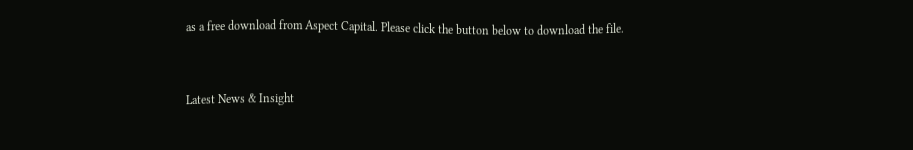as a free download from Aspect Capital. Please click the button below to download the file.


Latest News & Insight